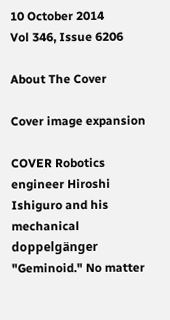10 October 2014
Vol 346, Issue 6206

About The Cover

Cover image expansion

COVER Robotics engineer Hiroshi Ishiguro and his mechanical doppelgänger "Geminoid." No matter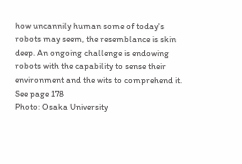how uncannily human some of today's robots may seem, the resemblance is skin deep. An ongoing challenge is endowing robots with the capability to sense their environment and the wits to comprehend it. See page 178
Photo: Osaka University